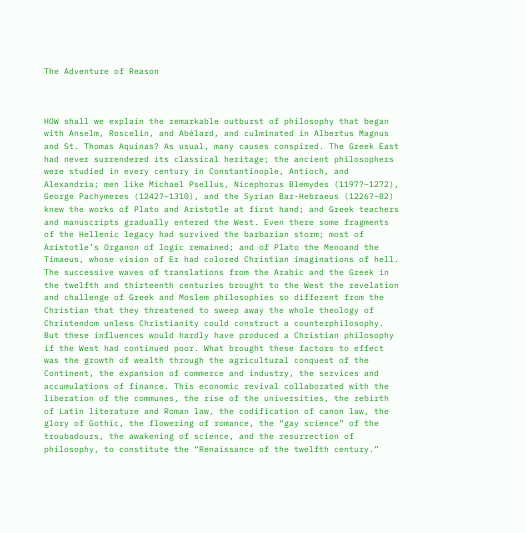The Adventure of Reason



HOW shall we explain the remarkable outburst of philosophy that began with Anselm, Roscelin, and Abélard, and culminated in Albertus Magnus and St. Thomas Aquinas? As usual, many causes conspired. The Greek East had never surrendered its classical heritage; the ancient philosophers were studied in every century in Constantinople, Antioch, and Alexandria; men like Michael Psellus, Nicephorus Blemydes (1197?–1272), George Pachymeres (1242?–1310), and the Syrian Bar-Hebraeus (1226?–82) knew the works of Plato and Aristotle at first hand; and Greek teachers and manuscripts gradually entered the West. Even there some fragments of the Hellenic legacy had survived the barbarian storm; most of Aristotle’s Organon of logic remained; and of Plato the Menoand the Timaeus, whose vision of Er had colored Christian imaginations of hell. The successive waves of translations from the Arabic and the Greek in the twelfth and thirteenth centuries brought to the West the revelation and challenge of Greek and Moslem philosophies so different from the Christian that they threatened to sweep away the whole theology of Christendom unless Christianity could construct a counterphilosophy. But these influences would hardly have produced a Christian philosophy if the West had continued poor. What brought these factors to effect was the growth of wealth through the agricultural conquest of the Continent, the expansion of commerce and industry, the services and accumulations of finance. This economic revival collaborated with the liberation of the communes, the rise of the universities, the rebirth of Latin literature and Roman law, the codification of canon law, the glory of Gothic, the flowering of romance, the “gay science” of the troubadours, the awakening of science, and the resurrection of philosophy, to constitute the “Renaissance of the twelfth century.”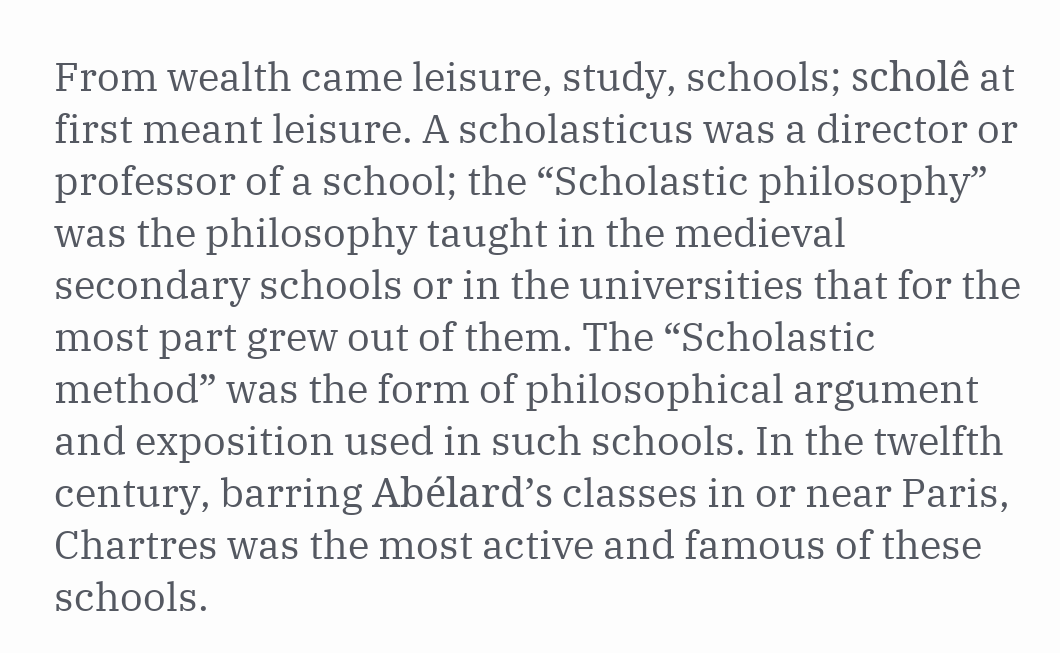From wealth came leisure, study, schools; scholê at first meant leisure. A scholasticus was a director or professor of a school; the “Scholastic philosophy” was the philosophy taught in the medieval secondary schools or in the universities that for the most part grew out of them. The “Scholastic method” was the form of philosophical argument and exposition used in such schools. In the twelfth century, barring Abélard’s classes in or near Paris, Chartres was the most active and famous of these schools.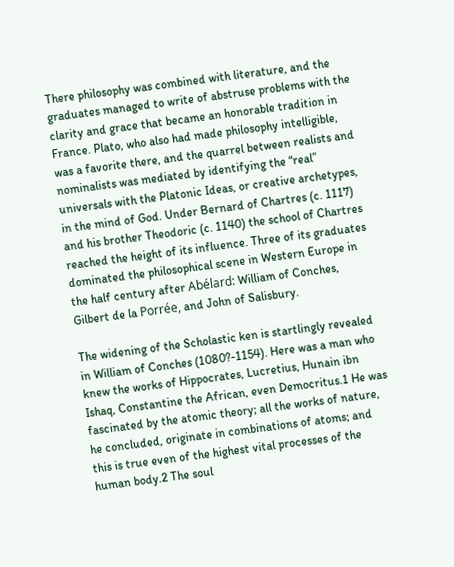There philosophy was combined with literature, and the graduates managed to write of abstruse problems with the clarity and grace that became an honorable tradition in France. Plato, who also had made philosophy intelligible, was a favorite there, and the quarrel between realists and nominalists was mediated by identifying the “real” universals with the Platonic Ideas, or creative archetypes, in the mind of God. Under Bernard of Chartres (c. 1117) and his brother Theodoric (c. 1140) the school of Chartres reached the height of its influence. Three of its graduates dominated the philosophical scene in Western Europe in the half century after Abélard: William of Conches, Gilbert de la Porrée, and John of Salisbury.

The widening of the Scholastic ken is startlingly revealed in William of Conches (1080?-1154). Here was a man who knew the works of Hippocrates, Lucretius, Hunain ibn Ishaq, Constantine the African, even Democritus.1 He was fascinated by the atomic theory; all the works of nature, he concluded, originate in combinations of atoms; and this is true even of the highest vital processes of the human body.2 The soul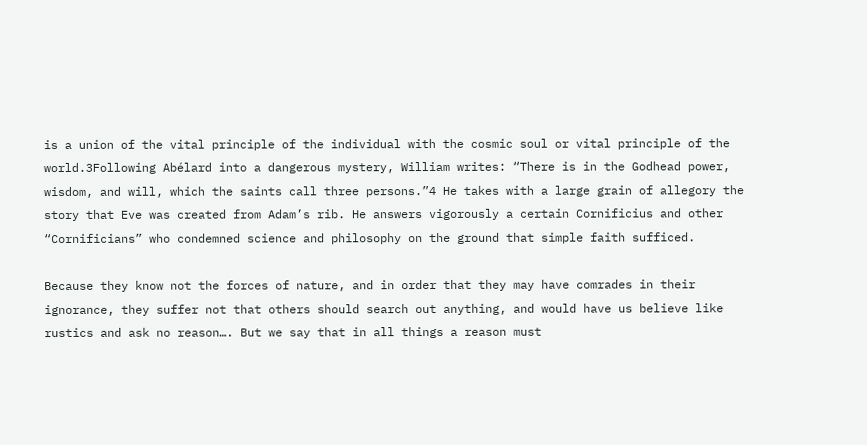is a union of the vital principle of the individual with the cosmic soul or vital principle of the world.3Following Abélard into a dangerous mystery, William writes: “There is in the Godhead power, wisdom, and will, which the saints call three persons.”4 He takes with a large grain of allegory the story that Eve was created from Adam’s rib. He answers vigorously a certain Cornificius and other “Cornificians” who condemned science and philosophy on the ground that simple faith sufficed.

Because they know not the forces of nature, and in order that they may have comrades in their ignorance, they suffer not that others should search out anything, and would have us believe like rustics and ask no reason…. But we say that in all things a reason must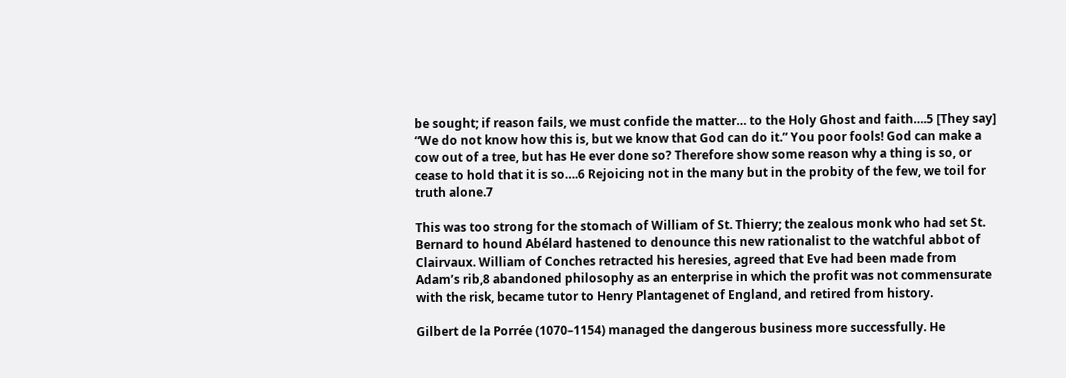be sought; if reason fails, we must confide the matter… to the Holy Ghost and faith….5 [They say] “We do not know how this is, but we know that God can do it.” You poor fools! God can make a cow out of a tree, but has He ever done so? Therefore show some reason why a thing is so, or cease to hold that it is so….6 Rejoicing not in the many but in the probity of the few, we toil for truth alone.7

This was too strong for the stomach of William of St. Thierry; the zealous monk who had set St. Bernard to hound Abélard hastened to denounce this new rationalist to the watchful abbot of Clairvaux. William of Conches retracted his heresies, agreed that Eve had been made from Adam’s rib,8 abandoned philosophy as an enterprise in which the profit was not commensurate with the risk, became tutor to Henry Plantagenet of England, and retired from history.

Gilbert de la Porrée (1070–1154) managed the dangerous business more successfully. He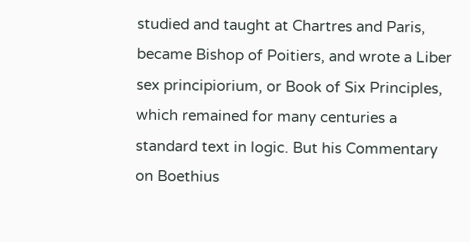studied and taught at Chartres and Paris, became Bishop of Poitiers, and wrote a Liber sex principiorium, or Book of Six Principles, which remained for many centuries a standard text in logic. But his Commentary on Boethius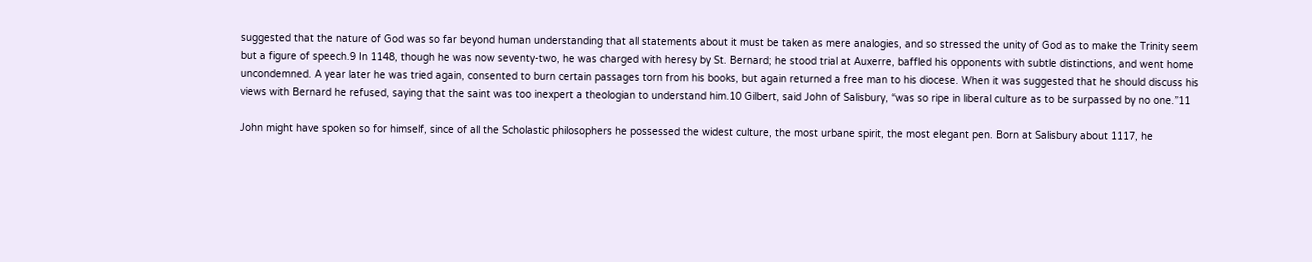suggested that the nature of God was so far beyond human understanding that all statements about it must be taken as mere analogies, and so stressed the unity of God as to make the Trinity seem but a figure of speech.9 In 1148, though he was now seventy-two, he was charged with heresy by St. Bernard; he stood trial at Auxerre, baffled his opponents with subtle distinctions, and went home uncondemned. A year later he was tried again, consented to burn certain passages torn from his books, but again returned a free man to his diocese. When it was suggested that he should discuss his views with Bernard he refused, saying that the saint was too inexpert a theologian to understand him.10 Gilbert, said John of Salisbury, “was so ripe in liberal culture as to be surpassed by no one.”11

John might have spoken so for himself, since of all the Scholastic philosophers he possessed the widest culture, the most urbane spirit, the most elegant pen. Born at Salisbury about 1117, he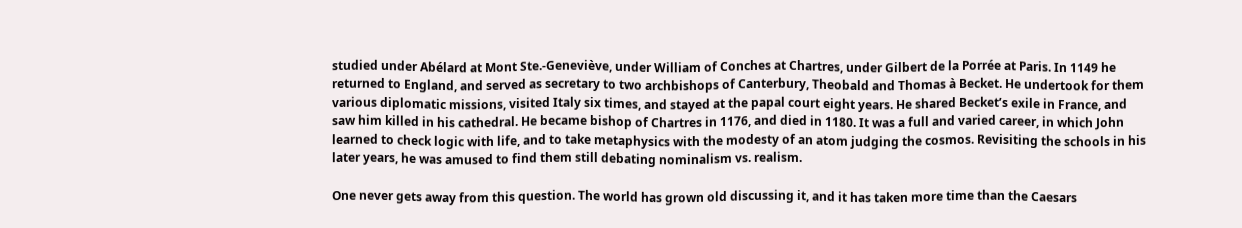studied under Abélard at Mont Ste.-Geneviève, under William of Conches at Chartres, under Gilbert de la Porrée at Paris. In 1149 he returned to England, and served as secretary to two archbishops of Canterbury, Theobald and Thomas à Becket. He undertook for them various diplomatic missions, visited Italy six times, and stayed at the papal court eight years. He shared Becket’s exile in France, and saw him killed in his cathedral. He became bishop of Chartres in 1176, and died in 1180. It was a full and varied career, in which John learned to check logic with life, and to take metaphysics with the modesty of an atom judging the cosmos. Revisiting the schools in his later years, he was amused to find them still debating nominalism vs. realism.

One never gets away from this question. The world has grown old discussing it, and it has taken more time than the Caesars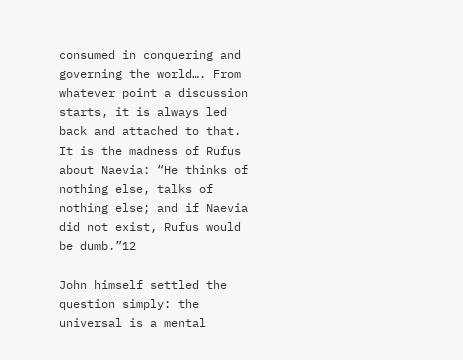consumed in conquering and governing the world…. From whatever point a discussion starts, it is always led back and attached to that. It is the madness of Rufus about Naevia: “He thinks of nothing else, talks of nothing else; and if Naevia did not exist, Rufus would be dumb.”12

John himself settled the question simply: the universal is a mental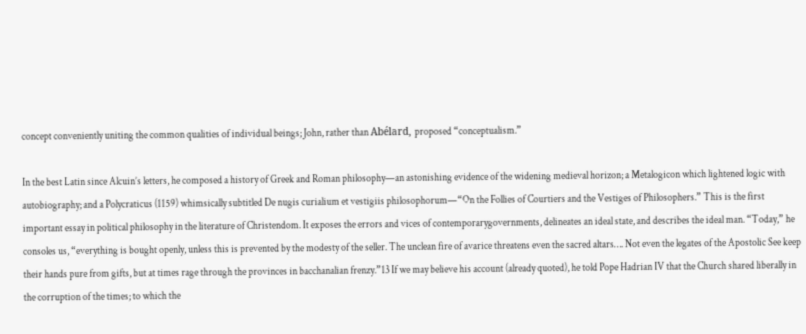concept conveniently uniting the common qualities of individual beings; John, rather than Abélard, proposed “conceptualism.”

In the best Latin since Alcuin’s letters, he composed a history of Greek and Roman philosophy—an astonishing evidence of the widening medieval horizon; a Metalogicon which lightened logic with autobiography; and a Polycraticus (1159) whimsically subtitled De nugis curialium et vestigiis philosophorum—“On the Follies of Courtiers and the Vestiges of Philosophers.” This is the first important essay in political philosophy in the literature of Christendom. It exposes the errors and vices of contemporarygovernments, delineates an ideal state, and describes the ideal man. “Today,” he consoles us, “everything is bought openly, unless this is prevented by the modesty of the seller. The unclean fire of avarice threatens even the sacred altars…. Not even the legates of the Apostolic See keep their hands pure from gifts, but at times rage through the provinces in bacchanalian frenzy.”13 If we may believe his account (already quoted), he told Pope Hadrian IV that the Church shared liberally in the corruption of the times; to which the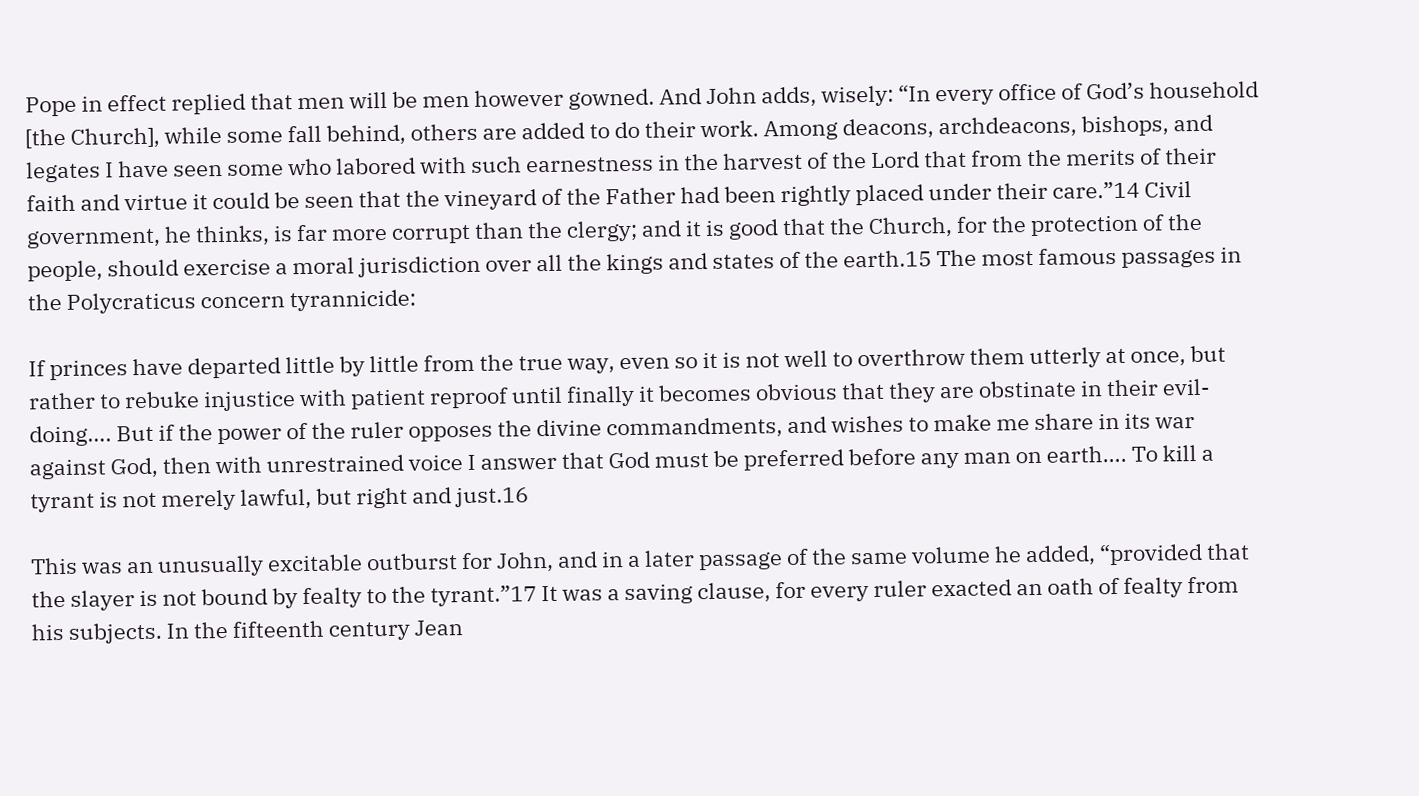Pope in effect replied that men will be men however gowned. And John adds, wisely: “In every office of God’s household [the Church], while some fall behind, others are added to do their work. Among deacons, archdeacons, bishops, and legates I have seen some who labored with such earnestness in the harvest of the Lord that from the merits of their faith and virtue it could be seen that the vineyard of the Father had been rightly placed under their care.”14 Civil government, he thinks, is far more corrupt than the clergy; and it is good that the Church, for the protection of the people, should exercise a moral jurisdiction over all the kings and states of the earth.15 The most famous passages in the Polycraticus concern tyrannicide:

If princes have departed little by little from the true way, even so it is not well to overthrow them utterly at once, but rather to rebuke injustice with patient reproof until finally it becomes obvious that they are obstinate in their evil-doing…. But if the power of the ruler opposes the divine commandments, and wishes to make me share in its war against God, then with unrestrained voice I answer that God must be preferred before any man on earth…. To kill a tyrant is not merely lawful, but right and just.16

This was an unusually excitable outburst for John, and in a later passage of the same volume he added, “provided that the slayer is not bound by fealty to the tyrant.”17 It was a saving clause, for every ruler exacted an oath of fealty from his subjects. In the fifteenth century Jean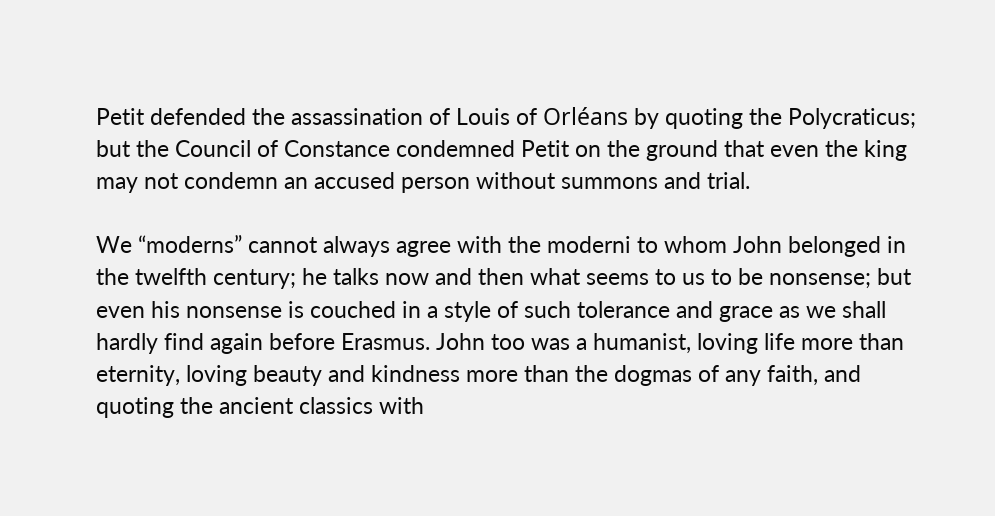Petit defended the assassination of Louis of Orléans by quoting the Polycraticus; but the Council of Constance condemned Petit on the ground that even the king may not condemn an accused person without summons and trial.

We “moderns” cannot always agree with the moderni to whom John belonged in the twelfth century; he talks now and then what seems to us to be nonsense; but even his nonsense is couched in a style of such tolerance and grace as we shall hardly find again before Erasmus. John too was a humanist, loving life more than eternity, loving beauty and kindness more than the dogmas of any faith, and quoting the ancient classics with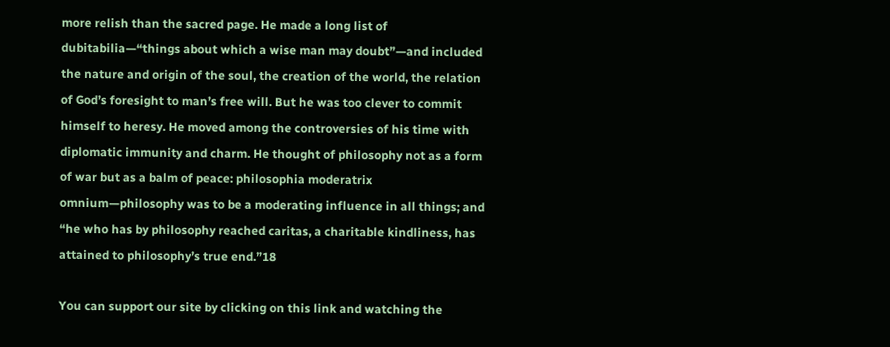more relish than the sacred page. He made a long list of dubitabilia—“things about which a wise man may doubt”—and included the nature and origin of the soul, the creation of the world, the relation of God’s foresight to man’s free will. But he was too clever to commit himself to heresy. He moved among the controversies of his time with diplomatic immunity and charm. He thought of philosophy not as a form of war but as a balm of peace: philosophia moderatrix omnium—philosophy was to be a moderating influence in all things; and “he who has by philosophy reached caritas, a charitable kindliness, has attained to philosophy’s true end.”18

You can support our site by clicking on this link and watching the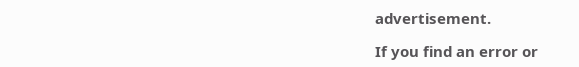advertisement.

If you find an error or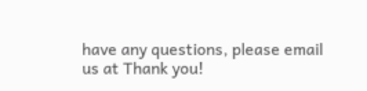have any questions, please email us at Thank you!